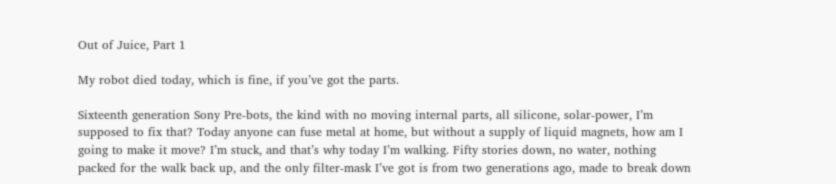Out of Juice, Part 1

My robot died today, which is fine, if you’ve got the parts.

Sixteenth generation Sony Pre-bots, the kind with no moving internal parts, all silicone, solar-power, I’m supposed to fix that? Today anyone can fuse metal at home, but without a supply of liquid magnets, how am I going to make it move? I’m stuck, and that’s why today I’m walking. Fifty stories down, no water, nothing packed for the walk back up, and the only filter-mask I’ve got is from two generations ago, made to break down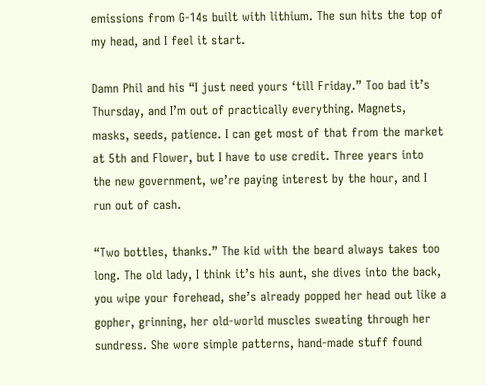emissions from G-14s built with lithium. The sun hits the top of my head, and I feel it start.

Damn Phil and his “I just need yours ‘till Friday.” Too bad it’s Thursday, and I’m out of practically everything. Magnets, masks, seeds, patience. I can get most of that from the market at 5th and Flower, but I have to use credit. Three years into the new government, we’re paying interest by the hour, and I run out of cash.

“Two bottles, thanks.” The kid with the beard always takes too long. The old lady, I think it’s his aunt, she dives into the back, you wipe your forehead, she’s already popped her head out like a gopher, grinning, her old-world muscles sweating through her sundress. She wore simple patterns, hand-made stuff found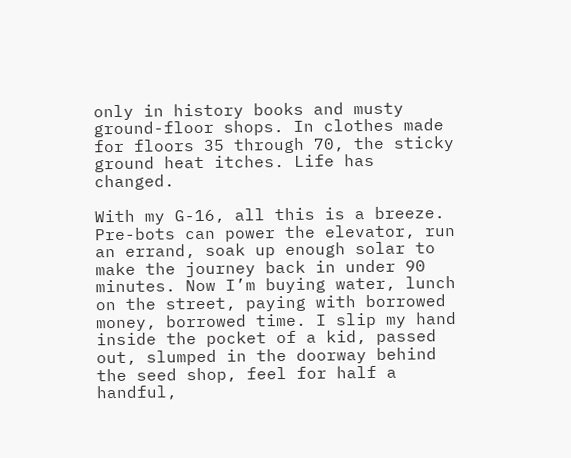only in history books and musty ground-floor shops. In clothes made for floors 35 through 70, the sticky ground heat itches. Life has changed.

With my G-16, all this is a breeze. Pre-bots can power the elevator, run an errand, soak up enough solar to make the journey back in under 90 minutes. Now I’m buying water, lunch on the street, paying with borrowed money, borrowed time. I slip my hand inside the pocket of a kid, passed out, slumped in the doorway behind the seed shop, feel for half a handful,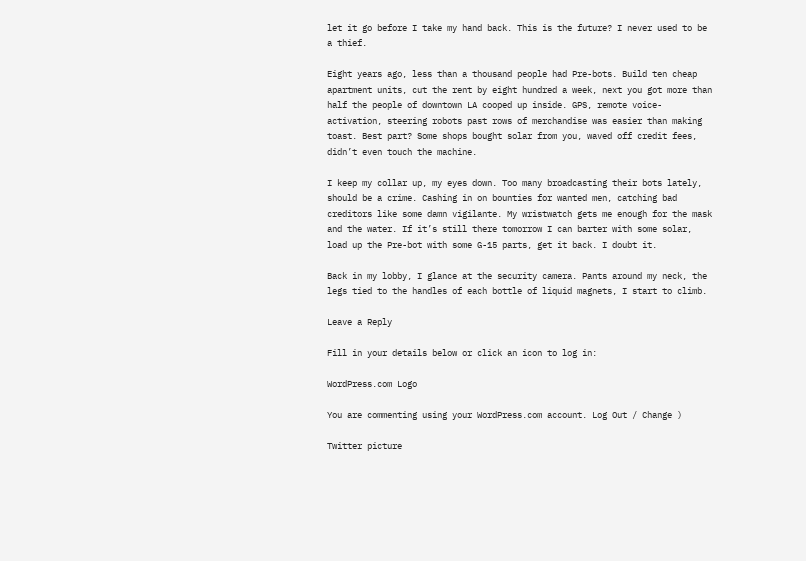let it go before I take my hand back. This is the future? I never used to be a thief.

Eight years ago, less than a thousand people had Pre-bots. Build ten cheap apartment units, cut the rent by eight hundred a week, next you got more than half the people of downtown LA cooped up inside. GPS, remote voice-activation, steering robots past rows of merchandise was easier than making toast. Best part? Some shops bought solar from you, waved off credit fees, didn’t even touch the machine.

I keep my collar up, my eyes down. Too many broadcasting their bots lately, should be a crime. Cashing in on bounties for wanted men, catching bad creditors like some damn vigilante. My wristwatch gets me enough for the mask and the water. If it’s still there tomorrow I can barter with some solar, load up the Pre-bot with some G-15 parts, get it back. I doubt it.

Back in my lobby, I glance at the security camera. Pants around my neck, the legs tied to the handles of each bottle of liquid magnets, I start to climb.

Leave a Reply

Fill in your details below or click an icon to log in:

WordPress.com Logo

You are commenting using your WordPress.com account. Log Out / Change )

Twitter picture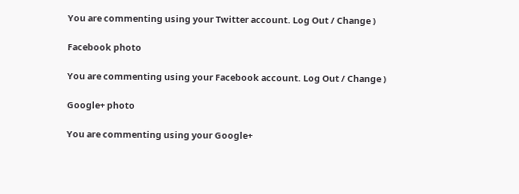You are commenting using your Twitter account. Log Out / Change )

Facebook photo

You are commenting using your Facebook account. Log Out / Change )

Google+ photo

You are commenting using your Google+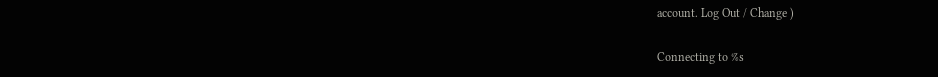account. Log Out / Change )

Connecting to %s